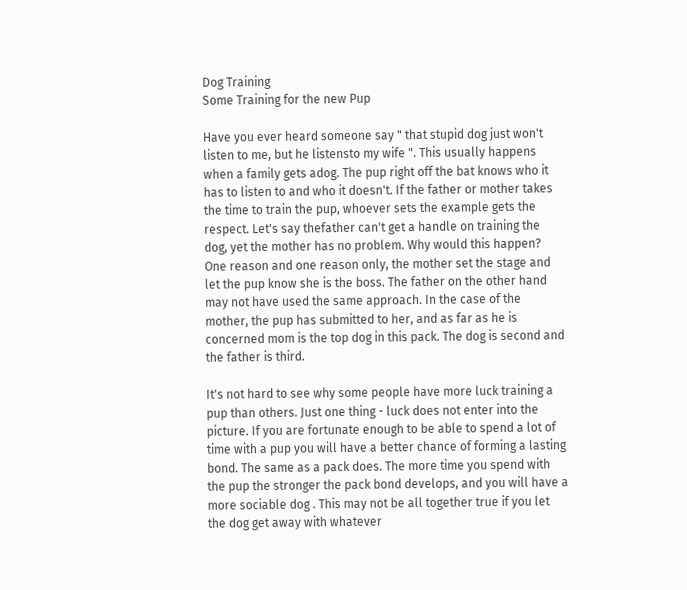Dog Training
Some Training for the new Pup

Have you ever heard someone say " that stupid dog just won't listen to me, but he listensto my wife ". This usually happens when a family gets adog. The pup right off the bat knows who it has to listen to and who it doesn't. If the father or mother takes the time to train the pup, whoever sets the example gets the respect. Let's say thefather can't get a handle on training the dog, yet the mother has no problem. Why would this happen? One reason and one reason only, the mother set the stage and let the pup know she is the boss. The father on the other hand may not have used the same approach. In the case of the mother, the pup has submitted to her, and as far as he is concerned mom is the top dog in this pack. The dog is second and the father is third.

It's not hard to see why some people have more luck training a pup than others. Just one thing - luck does not enter into the picture. If you are fortunate enough to be able to spend a lot of time with a pup you will have a better chance of forming a lasting bond. The same as a pack does. The more time you spend with the pup the stronger the pack bond develops, and you will have a more sociable dog . This may not be all together true if you let the dog get away with whatever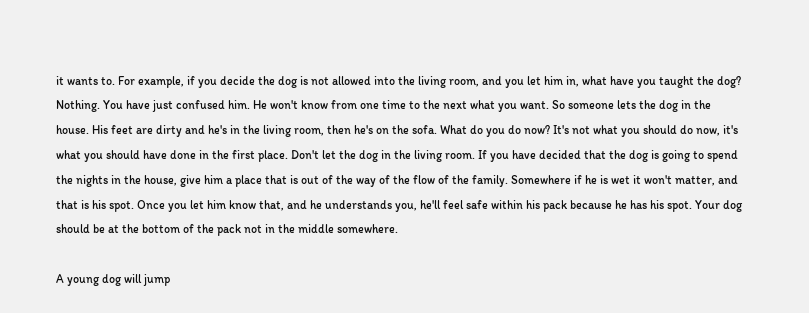it wants to. For example, if you decide the dog is not allowed into the living room, and you let him in, what have you taught the dog? Nothing. You have just confused him. He won't know from one time to the next what you want. So someone lets the dog in the house. His feet are dirty and he's in the living room, then he's on the sofa. What do you do now? It's not what you should do now, it's what you should have done in the first place. Don't let the dog in the living room. If you have decided that the dog is going to spend the nights in the house, give him a place that is out of the way of the flow of the family. Somewhere if he is wet it won't matter, and that is his spot. Once you let him know that, and he understands you, he'll feel safe within his pack because he has his spot. Your dog should be at the bottom of the pack not in the middle somewhere.

A young dog will jump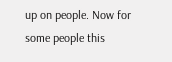up on people. Now for some people this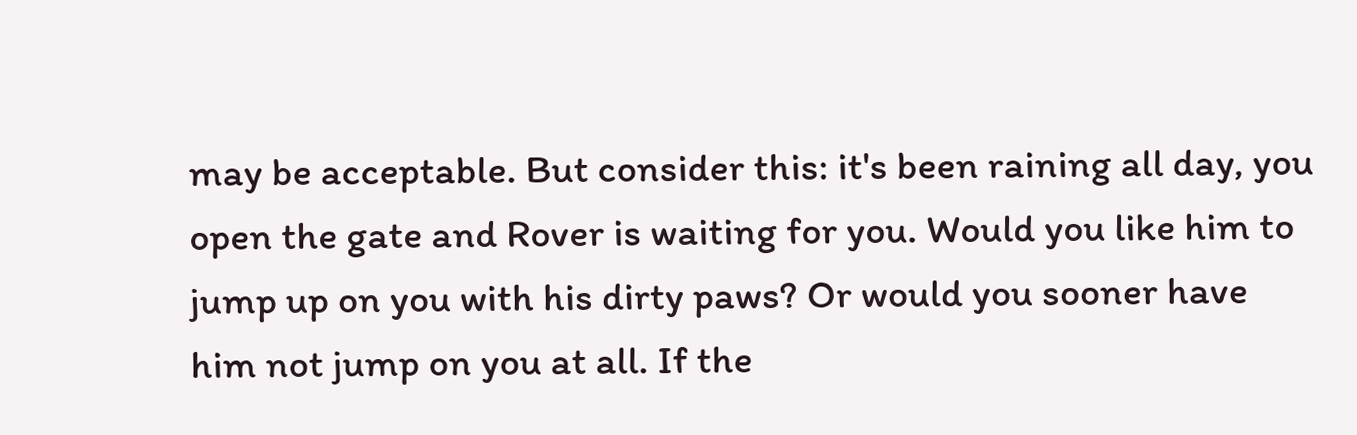may be acceptable. But consider this: it's been raining all day, you open the gate and Rover is waiting for you. Would you like him to jump up on you with his dirty paws? Or would you sooner have him not jump on you at all. If the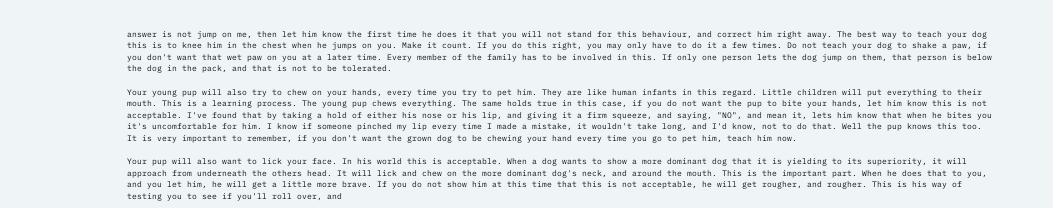answer is not jump on me, then let him know the first time he does it that you will not stand for this behaviour, and correct him right away. The best way to teach your dog this is to knee him in the chest when he jumps on you. Make it count. If you do this right, you may only have to do it a few times. Do not teach your dog to shake a paw, if you don't want that wet paw on you at a later time. Every member of the family has to be involved in this. If only one person lets the dog jump on them, that person is below the dog in the pack, and that is not to be tolerated.

Your young pup will also try to chew on your hands, every time you try to pet him. They are like human infants in this regard. Little children will put everything to their mouth. This is a learning process. The young pup chews everything. The same holds true in this case, if you do not want the pup to bite your hands, let him know this is not acceptable. I've found that by taking a hold of either his nose or his lip, and giving it a firm squeeze, and saying, "NO", and mean it, lets him know that when he bites you it's uncomfortable for him. I know if someone pinched my lip every time I made a mistake, it wouldn't take long, and I'd know, not to do that. Well the pup knows this too. It is very important to remember, if you don't want the grown dog to be chewing your hand every time you go to pet him, teach him now.

Your pup will also want to lick your face. In his world this is acceptable. When a dog wants to show a more dominant dog that it is yielding to its superiority, it will approach from underneath the others head. It will lick and chew on the more dominant dog's neck, and around the mouth. This is the important part. When he does that to you, and you let him, he will get a little more brave. If you do not show him at this time that this is not acceptable, he will get rougher, and rougher. This is his way of testing you to see if you'll roll over, and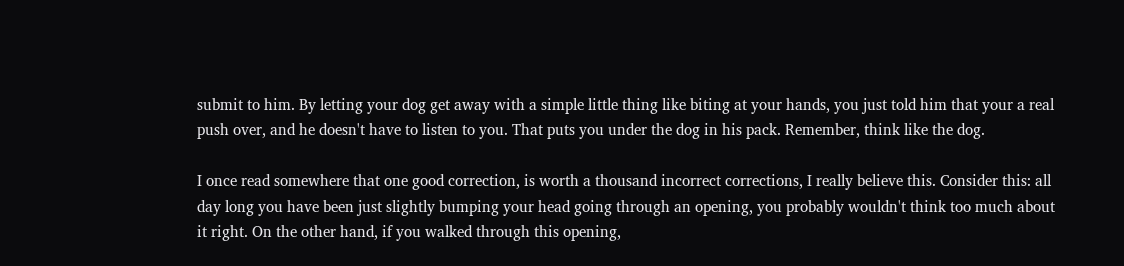submit to him. By letting your dog get away with a simple little thing like biting at your hands, you just told him that your a real push over, and he doesn't have to listen to you. That puts you under the dog in his pack. Remember, think like the dog.

I once read somewhere that one good correction, is worth a thousand incorrect corrections, I really believe this. Consider this: all day long you have been just slightly bumping your head going through an opening, you probably wouldn't think too much about it right. On the other hand, if you walked through this opening,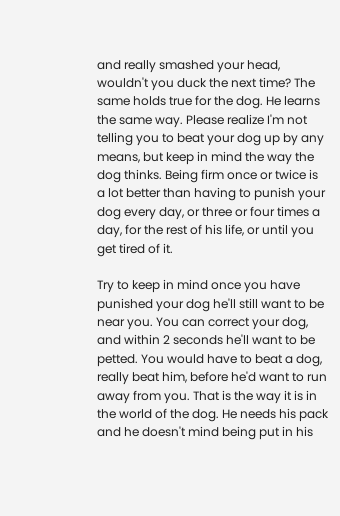and really smashed your head, wouldn't you duck the next time? The same holds true for the dog. He learns the same way. Please realize I'm not telling you to beat your dog up by any means, but keep in mind the way the dog thinks. Being firm once or twice is a lot better than having to punish your dog every day, or three or four times a day, for the rest of his life, or until you get tired of it.

Try to keep in mind once you have punished your dog he'll still want to be near you. You can correct your dog, and within 2 seconds he'll want to be petted. You would have to beat a dog, really beat him, before he'd want to run away from you. That is the way it is in the world of the dog. He needs his pack and he doesn't mind being put in his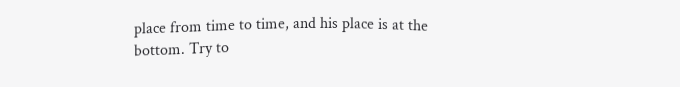place from time to time, and his place is at the bottom. Try to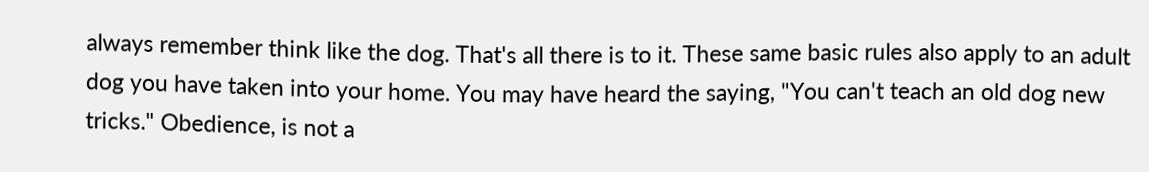always remember think like the dog. That's all there is to it. These same basic rules also apply to an adult dog you have taken into your home. You may have heard the saying, "You can't teach an old dog new tricks." Obedience, is not a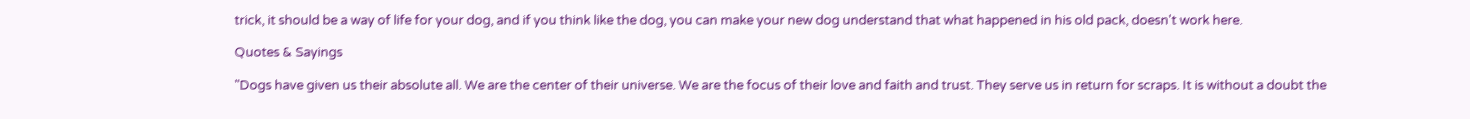trick, it should be a way of life for your dog, and if you think like the dog, you can make your new dog understand that what happened in his old pack, doesn't work here.

Quotes & Sayings

"Dogs have given us their absolute all. We are the center of their universe. We are the focus of their love and faith and trust. They serve us in return for scraps. It is without a doubt the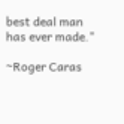best deal man has ever made."

~Roger Caras